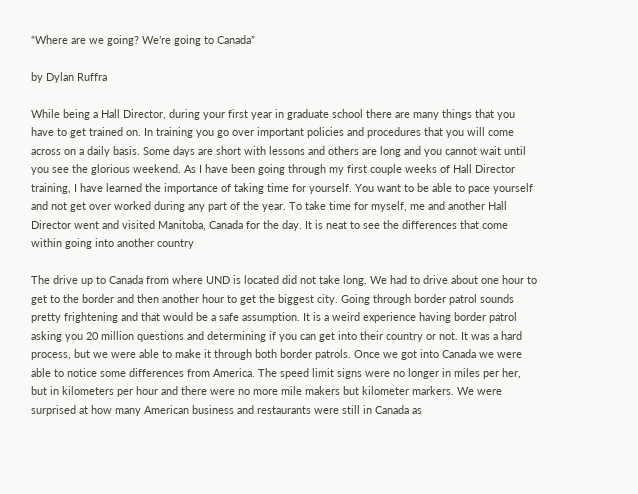“Where are we going? We’re going to Canada”

by Dylan Ruffra

While being a Hall Director, during your first year in graduate school there are many things that you have to get trained on. In training you go over important policies and procedures that you will come across on a daily basis. Some days are short with lessons and others are long and you cannot wait until you see the glorious weekend. As I have been going through my first couple weeks of Hall Director training, I have learned the importance of taking time for yourself. You want to be able to pace yourself and not get over worked during any part of the year. To take time for myself, me and another Hall Director went and visited Manitoba, Canada for the day. It is neat to see the differences that come within going into another country

The drive up to Canada from where UND is located did not take long. We had to drive about one hour to get to the border and then another hour to get the biggest city. Going through border patrol sounds pretty frightening and that would be a safe assumption. It is a weird experience having border patrol asking you 20 million questions and determining if you can get into their country or not. It was a hard process, but we were able to make it through both border patrols. Once we got into Canada we were able to notice some differences from America. The speed limit signs were no longer in miles per her, but in kilometers per hour and there were no more mile makers but kilometer markers. We were surprised at how many American business and restaurants were still in Canada as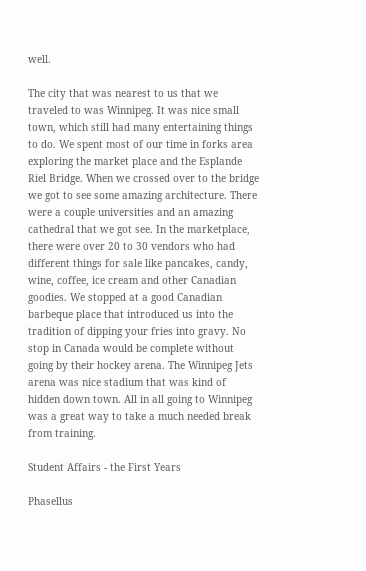well.

The city that was nearest to us that we traveled to was Winnipeg. It was nice small town, which still had many entertaining things to do. We spent most of our time in forks area exploring the market place and the Esplande Riel Bridge. When we crossed over to the bridge we got to see some amazing architecture. There were a couple universities and an amazing cathedral that we got see. In the marketplace, there were over 20 to 30 vendors who had different things for sale like pancakes, candy, wine, coffee, ice cream and other Canadian goodies. We stopped at a good Canadian barbeque place that introduced us into the tradition of dipping your fries into gravy. No stop in Canada would be complete without going by their hockey arena. The Winnipeg Jets arena was nice stadium that was kind of hidden down town. All in all going to Winnipeg was a great way to take a much needed break from training.

Student Affairs - the First Years

Phasellus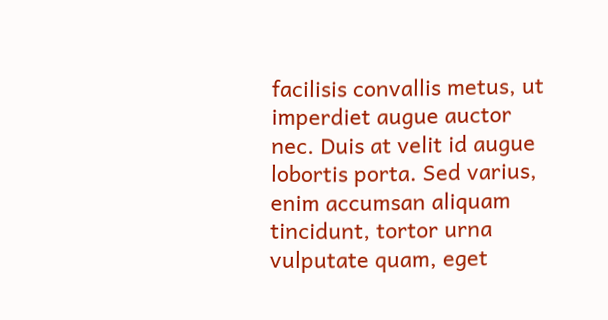facilisis convallis metus, ut imperdiet augue auctor nec. Duis at velit id augue lobortis porta. Sed varius, enim accumsan aliquam tincidunt, tortor urna vulputate quam, eget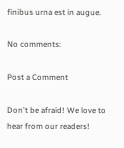finibus urna est in augue.

No comments:

Post a Comment

Don't be afraid! We love to hear from our readers!